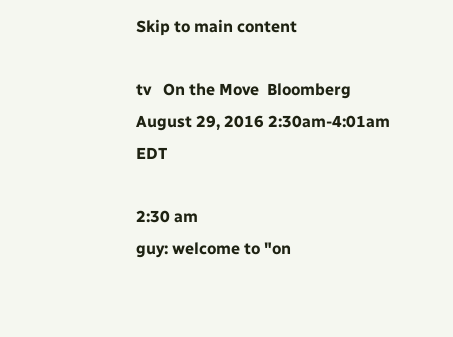Skip to main content

tv   On the Move  Bloomberg  August 29, 2016 2:30am-4:01am EDT

2:30 am
guy: welcome to "on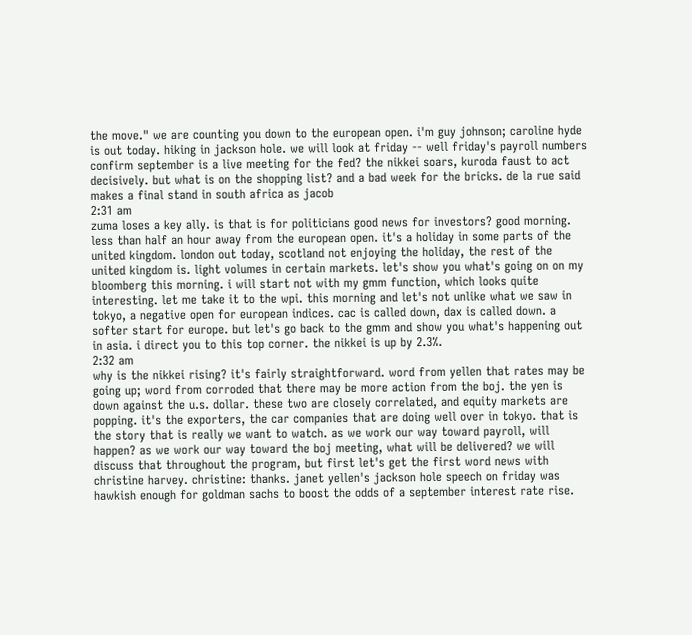the move." we are counting you down to the european open. i'm guy johnson; caroline hyde is out today. hiking in jackson hole. we will look at friday -- well friday's payroll numbers confirm september is a live meeting for the fed? the nikkei soars, kuroda faust to act decisively. but what is on the shopping list? and a bad week for the bricks. de la rue said makes a final stand in south africa as jacob
2:31 am
zuma loses a key ally. is that is for politicians good news for investors? good morning. less than half an hour away from the european open. it's a holiday in some parts of the united kingdom. london out today, scotland not enjoying the holiday, the rest of the united kingdom is. light volumes in certain markets. let's show you what's going on on my bloomberg this morning. i will start not with my gmm function, which looks quite interesting. let me take it to the wpi. this morning and let's not unlike what we saw in tokyo, a negative open for european indices. cac is called down, dax is called down. a softer start for europe. but let's go back to the gmm and show you what's happening out in asia. i direct you to this top corner. the nikkei is up by 2.3%.
2:32 am
why is the nikkei rising? it's fairly straightforward. word from yellen that rates may be going up; word from corroded that there may be more action from the boj. the yen is down against the u.s. dollar. these two are closely correlated, and equity markets are popping. it's the exporters, the car companies that are doing well over in tokyo. that is the story that is really we want to watch. as we work our way toward payroll, will happen? as we work our way toward the boj meeting, what will be delivered? we will discuss that throughout the program, but first let's get the first word news with christine harvey. christine: thanks. janet yellen's jackson hole speech on friday was hawkish enough for goldman sachs to boost the odds of a september interest rate rise.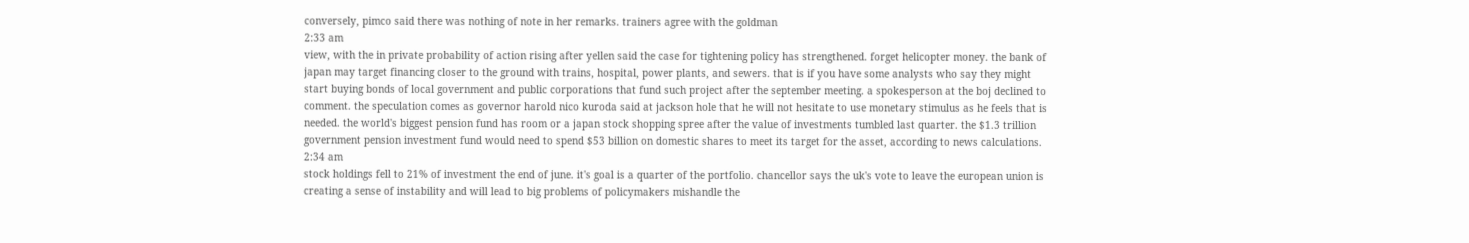conversely, pimco said there was nothing of note in her remarks. trainers agree with the goldman
2:33 am
view, with the in private probability of action rising after yellen said the case for tightening policy has strengthened. forget helicopter money. the bank of japan may target financing closer to the ground with trains, hospital, power plants, and sewers. that is if you have some analysts who say they might start buying bonds of local government and public corporations that fund such project after the september meeting. a spokesperson at the boj declined to comment. the speculation comes as governor harold nico kuroda said at jackson hole that he will not hesitate to use monetary stimulus as he feels that is needed. the world's biggest pension fund has room or a japan stock shopping spree after the value of investments tumbled last quarter. the $1.3 trillion government pension investment fund would need to spend $53 billion on domestic shares to meet its target for the asset, according to news calculations.
2:34 am
stock holdings fell to 21% of investment the end of june. it's goal is a quarter of the portfolio. chancellor says the uk's vote to leave the european union is creating a sense of instability and will lead to big problems of policymakers mishandle the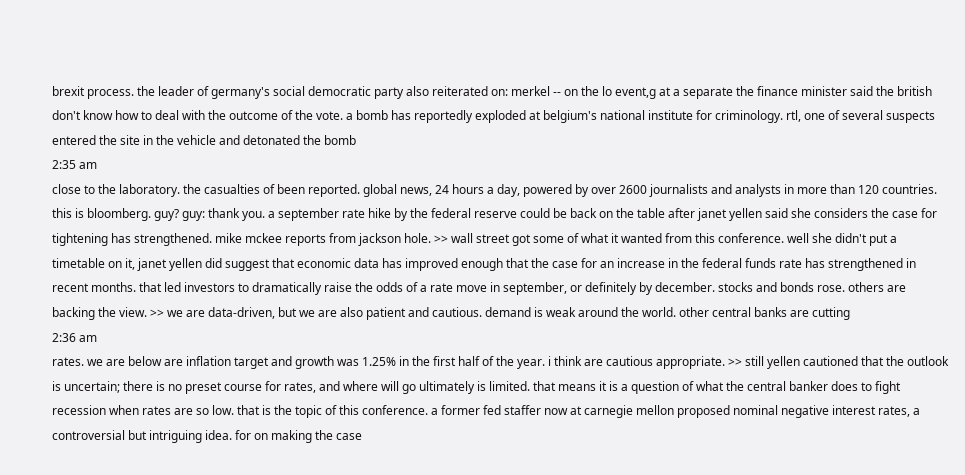brexit process. the leader of germany's social democratic party also reiterated on: merkel -- on the lo event,g at a separate the finance minister said the british don't know how to deal with the outcome of the vote. a bomb has reportedly exploded at belgium's national institute for criminology. rtl, one of several suspects entered the site in the vehicle and detonated the bomb
2:35 am
close to the laboratory. the casualties of been reported. global news, 24 hours a day, powered by over 2600 journalists and analysts in more than 120 countries. this is bloomberg. guy? guy: thank you. a september rate hike by the federal reserve could be back on the table after janet yellen said she considers the case for tightening has strengthened. mike mckee reports from jackson hole. >> wall street got some of what it wanted from this conference. well she didn't put a timetable on it, janet yellen did suggest that economic data has improved enough that the case for an increase in the federal funds rate has strengthened in recent months. that led investors to dramatically raise the odds of a rate move in september, or definitely by december. stocks and bonds rose. others are backing the view. >> we are data-driven, but we are also patient and cautious. demand is weak around the world. other central banks are cutting
2:36 am
rates. we are below are inflation target and growth was 1.25% in the first half of the year. i think are cautious appropriate. >> still yellen cautioned that the outlook is uncertain; there is no preset course for rates, and where will go ultimately is limited. that means it is a question of what the central banker does to fight recession when rates are so low. that is the topic of this conference. a former fed staffer now at carnegie mellon proposed nominal negative interest rates, a controversial but intriguing idea. for on making the case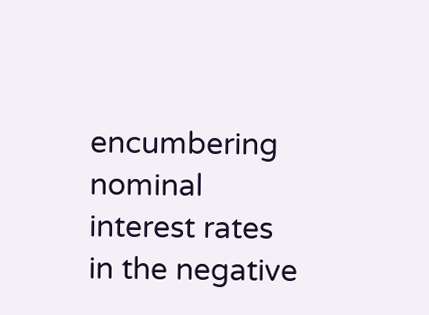encumbering nominal interest rates in the negative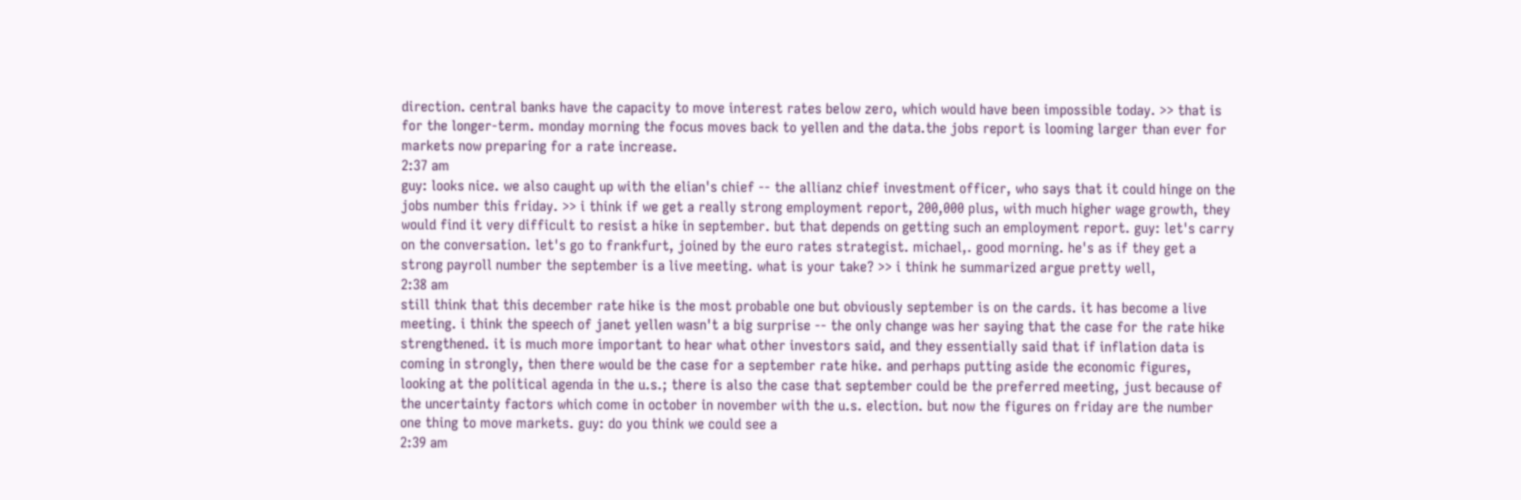direction. central banks have the capacity to move interest rates below zero, which would have been impossible today. >> that is for the longer-term. monday morning the focus moves back to yellen and the data.the jobs report is looming larger than ever for markets now preparing for a rate increase.
2:37 am
guy: looks nice. we also caught up with the elian's chief -- the allianz chief investment officer, who says that it could hinge on the jobs number this friday. >> i think if we get a really strong employment report, 200,000 plus, with much higher wage growth, they would find it very difficult to resist a hike in september. but that depends on getting such an employment report. guy: let's carry on the conversation. let's go to frankfurt, joined by the euro rates strategist. michael,. good morning. he's as if they get a strong payroll number the september is a live meeting. what is your take? >> i think he summarized argue pretty well,
2:38 am
still think that this december rate hike is the most probable one but obviously september is on the cards. it has become a live meeting. i think the speech of janet yellen wasn't a big surprise -- the only change was her saying that the case for the rate hike strengthened. it is much more important to hear what other investors said, and they essentially said that if inflation data is coming in strongly, then there would be the case for a september rate hike. and perhaps putting aside the economic figures, looking at the political agenda in the u.s.; there is also the case that september could be the preferred meeting, just because of the uncertainty factors which come in october in november with the u.s. election. but now the figures on friday are the number one thing to move markets. guy: do you think we could see a
2:39 am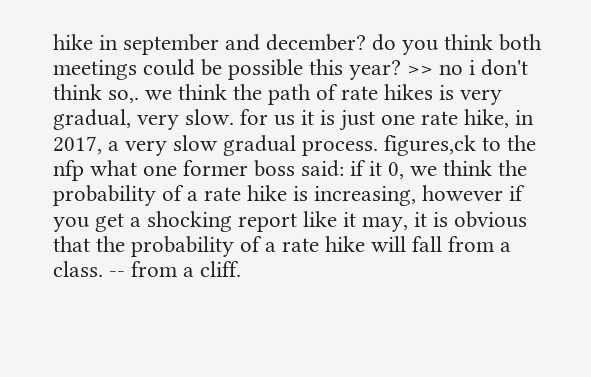hike in september and december? do you think both meetings could be possible this year? >> no i don't think so,. we think the path of rate hikes is very gradual, very slow. for us it is just one rate hike, in 2017, a very slow gradual process. figures,ck to the nfp what one former boss said: if it 0, we think the probability of a rate hike is increasing, however if you get a shocking report like it may, it is obvious that the probability of a rate hike will fall from a class. -- from a cliff.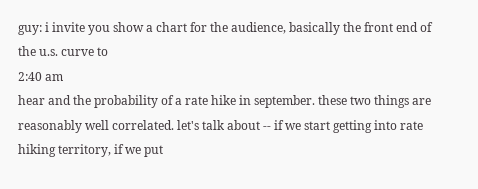guy: i invite you show a chart for the audience, basically the front end of the u.s. curve to
2:40 am
hear and the probability of a rate hike in september. these two things are reasonably well correlated. let's talk about -- if we start getting into rate hiking territory, if we put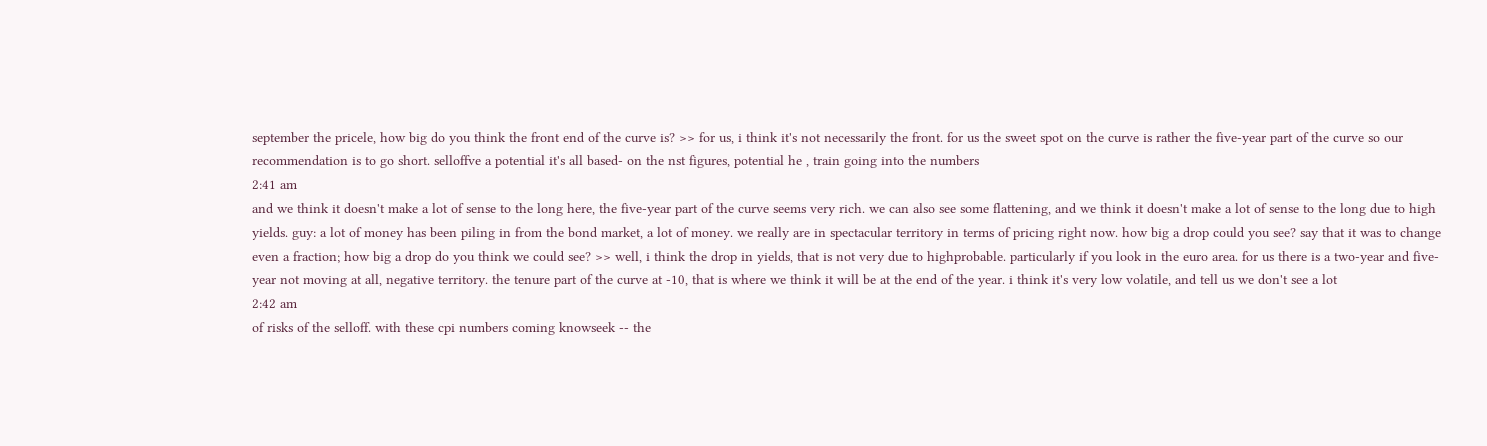september the pricele, how big do you think the front end of the curve is? >> for us, i think it's not necessarily the front. for us the sweet spot on the curve is rather the five-year part of the curve so our recommendation is to go short. selloffve a potential it's all based- on the nst figures, potential he , train going into the numbers
2:41 am
and we think it doesn't make a lot of sense to the long here, the five-year part of the curve seems very rich. we can also see some flattening, and we think it doesn't make a lot of sense to the long due to high yields. guy: a lot of money has been piling in from the bond market, a lot of money. we really are in spectacular territory in terms of pricing right now. how big a drop could you see? say that it was to change even a fraction; how big a drop do you think we could see? >> well, i think the drop in yields, that is not very due to highprobable. particularly if you look in the euro area. for us there is a two-year and five-year not moving at all, negative territory. the tenure part of the curve at -10, that is where we think it will be at the end of the year. i think it's very low volatile, and tell us we don't see a lot
2:42 am
of risks of the selloff. with these cpi numbers coming knowseek -- the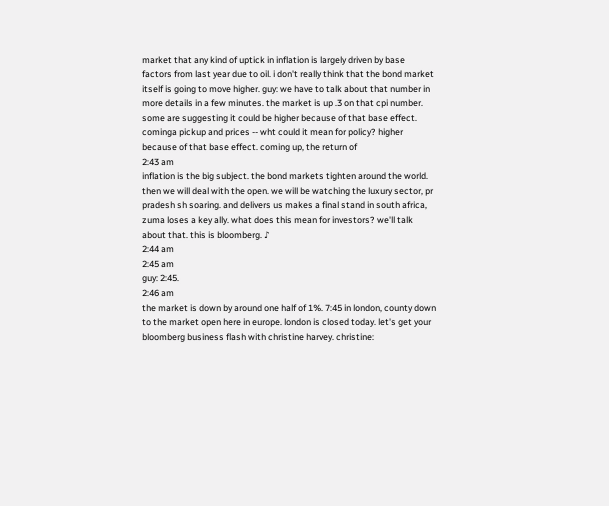market that any kind of uptick in inflation is largely driven by base factors from last year due to oil. i don't really think that the bond market itself is going to move higher. guy: we have to talk about that number in more details in a few minutes. the market is up .3 on that cpi number. some are suggesting it could be higher because of that base effect. cominga pickup and prices -- wht could it mean for policy? higher because of that base effect. coming up, the return of
2:43 am
inflation is the big subject. the bond markets tighten around the world. then we will deal with the open. we will be watching the luxury sector, pr pradesh sh soaring. and delivers us makes a final stand in south africa, zuma loses a key ally. what does this mean for investors? we'll talk about that. this is bloomberg. ♪
2:44 am
2:45 am
guy: 2:45.
2:46 am
the market is down by around one half of 1%. 7:45 in london, county down to the market open here in europe. london is closed today. let's get your bloomberg business flash with christine harvey. christine: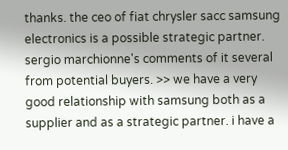thanks. the ceo of fiat chrysler sacc samsung electronics is a possible strategic partner. sergio marchionne's comments of it several from potential buyers. >> we have a very good relationship with samsung both as a supplier and as a strategic partner. i have a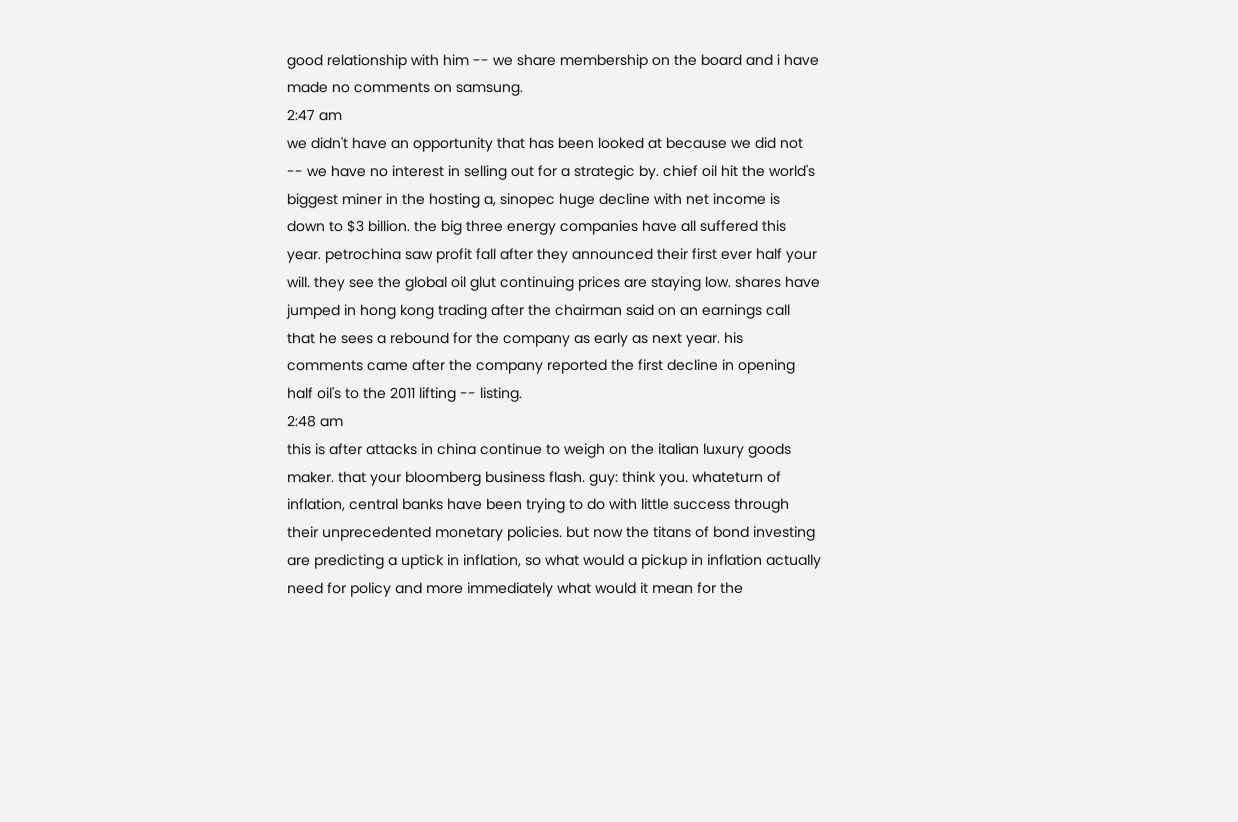good relationship with him -- we share membership on the board and i have made no comments on samsung.
2:47 am
we didn't have an opportunity that has been looked at because we did not -- we have no interest in selling out for a strategic by. chief oil hit the world's biggest miner in the hosting a, sinopec huge decline with net income is down to $3 billion. the big three energy companies have all suffered this year. petrochina saw profit fall after they announced their first ever half your will. they see the global oil glut continuing prices are staying low. shares have jumped in hong kong trading after the chairman said on an earnings call that he sees a rebound for the company as early as next year. his comments came after the company reported the first decline in opening half oil's to the 2011 lifting -- listing.
2:48 am
this is after attacks in china continue to weigh on the italian luxury goods maker. that your bloomberg business flash. guy: think you. whateturn of inflation, central banks have been trying to do with little success through their unprecedented monetary policies. but now the titans of bond investing are predicting a uptick in inflation, so what would a pickup in inflation actually need for policy and more immediately what would it mean for the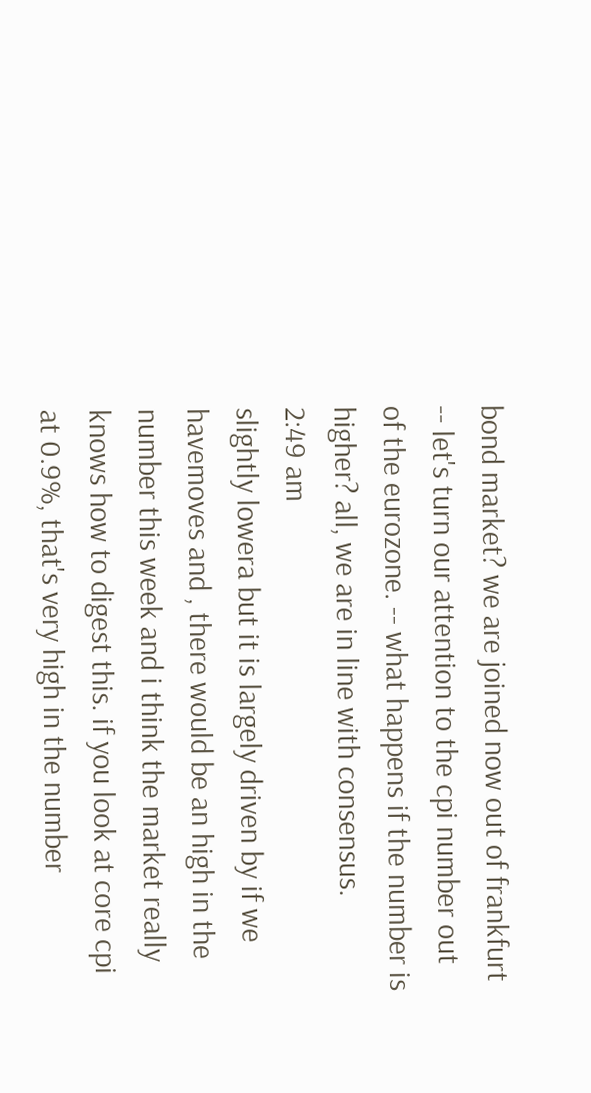bond market? we are joined now out of frankfurt -- let's turn our attention to the cpi number out of the eurozone. -- what happens if the number is higher? all, we are in line with consensus.
2:49 am
slightly lowera but it is largely driven by if we havemoves and , there would be an high in the number this week and i think the market really knows how to digest this. if you look at core cpi at 0.9%, that's very high in the number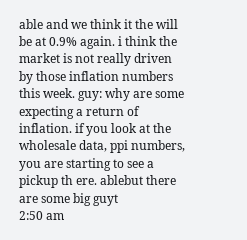able and we think it the will be at 0.9% again. i think the market is not really driven by those inflation numbers this week. guy: why are some expecting a return of inflation. if you look at the wholesale data, ppi numbers, you are starting to see a pickup th ere. ablebut there are some big guyt
2:50 am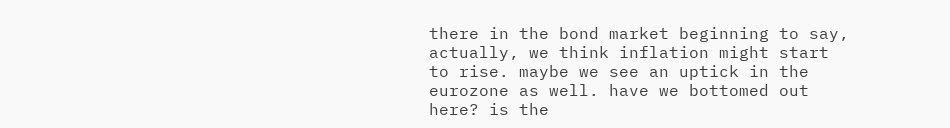there in the bond market beginning to say, actually, we think inflation might start to rise. maybe we see an uptick in the eurozone as well. have we bottomed out here? is the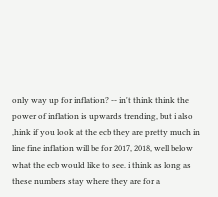only way up for inflation? -- in't think think the power of inflation is upwards trending, but i also ,hink if you look at the ecb they are pretty much in line fine inflation will be for 2017, 2018, well below what the ecb would like to see. i think as long as these numbers stay where they are for a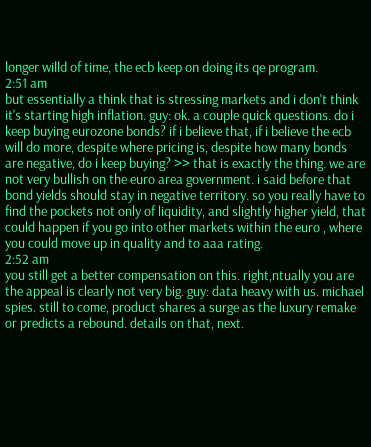longer willd of time, the ecb keep on doing its qe program.
2:51 am
but essentially a think that is stressing markets and i don't think it's starting high inflation. guy: ok. a couple quick questions. do i keep buying eurozone bonds? if i believe that, if i believe the ecb will do more, despite where pricing is, despite how many bonds are negative, do i keep buying? >> that is exactly the thing. we are not very bullish on the euro area government. i said before that bond yields should stay in negative territory. so you really have to find the pockets not only of liquidity, and slightly higher yield, that could happen if you go into other markets within the euro , where you could move up in quality and to aaa rating.
2:52 am
you still get a better compensation on this. right,ntually you are the appeal is clearly not very big. guy: data heavy with us. michael spies. still to come, product shares a surge as the luxury remake or predicts a rebound. details on that, next.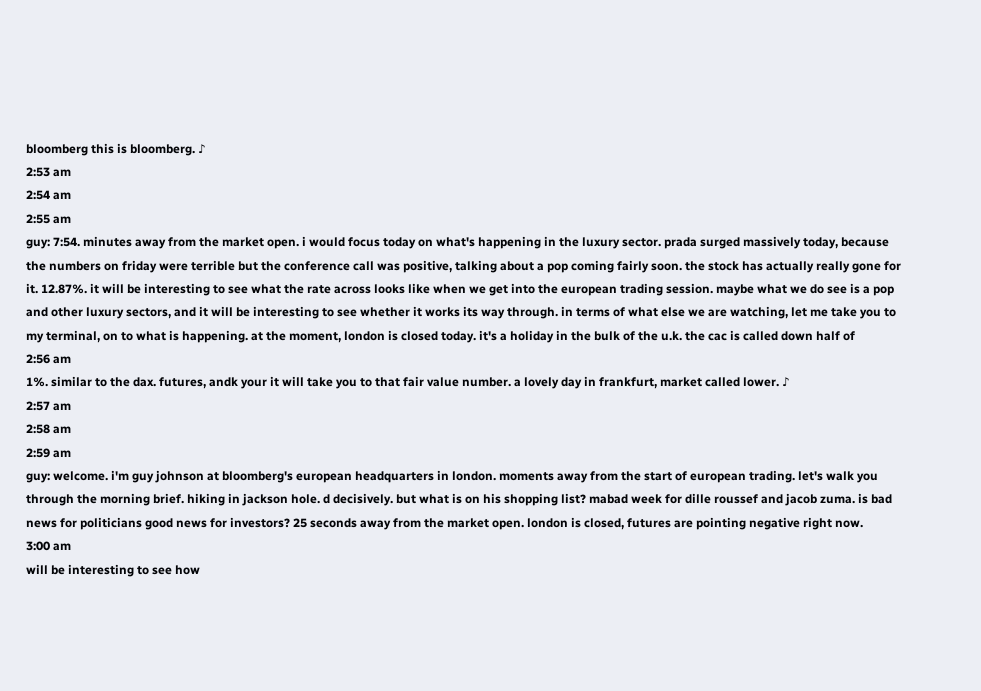bloomberg this is bloomberg. ♪
2:53 am
2:54 am
2:55 am
guy: 7:54. minutes away from the market open. i would focus today on what's happening in the luxury sector. prada surged massively today, because the numbers on friday were terrible but the conference call was positive, talking about a pop coming fairly soon. the stock has actually really gone for it. 12.87%. it will be interesting to see what the rate across looks like when we get into the european trading session. maybe what we do see is a pop and other luxury sectors, and it will be interesting to see whether it works its way through. in terms of what else we are watching, let me take you to my terminal, on to what is happening. at the moment, london is closed today. it's a holiday in the bulk of the u.k. the cac is called down half of
2:56 am
1%. similar to the dax. futures, andk your it will take you to that fair value number. a lovely day in frankfurt, market called lower. ♪
2:57 am
2:58 am
2:59 am
guy: welcome. i'm guy johnson at bloomberg's european headquarters in london. moments away from the start of european trading. let's walk you through the morning brief. hiking in jackson hole. d decisively. but what is on his shopping list? mabad week for dille roussef and jacob zuma. is bad news for politicians good news for investors? 25 seconds away from the market open. london is closed, futures are pointing negative right now.
3:00 am
will be interesting to see how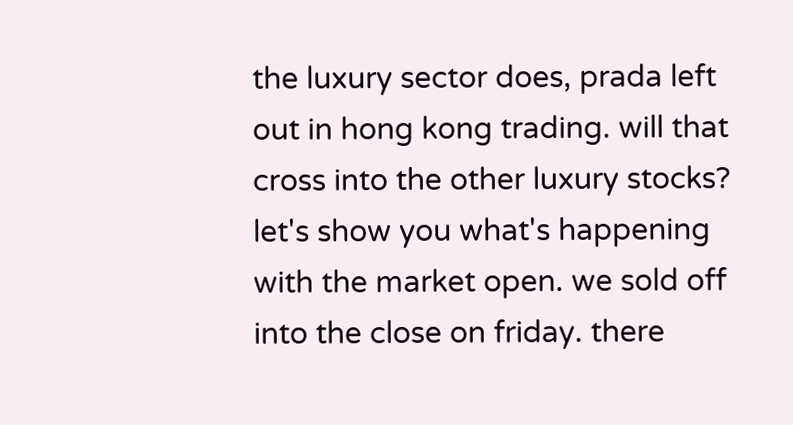the luxury sector does, prada left out in hong kong trading. will that cross into the other luxury stocks? let's show you what's happening with the market open. we sold off into the close on friday. there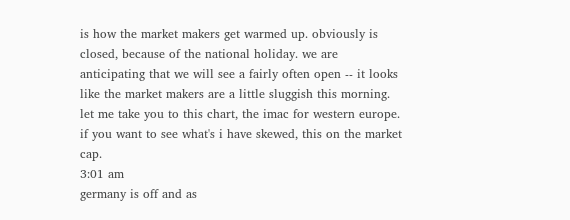is how the market makers get warmed up. obviously is closed, because of the national holiday. we are anticipating that we will see a fairly often open -- it looks like the market makers are a little sluggish this morning. let me take you to this chart, the imac for western europe. if you want to see what's i have skewed, this on the market cap.
3:01 am
germany is off and as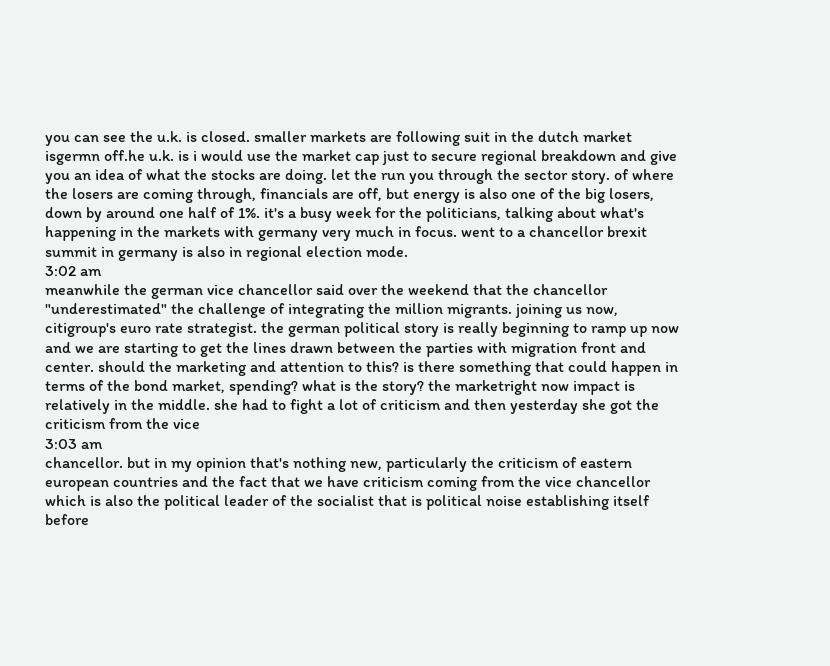you can see the u.k. is closed. smaller markets are following suit in the dutch market isgermn off.he u.k. is i would use the market cap just to secure regional breakdown and give you an idea of what the stocks are doing. let the run you through the sector story. of where the losers are coming through, financials are off, but energy is also one of the big losers, down by around one half of 1%. it's a busy week for the politicians, talking about what's happening in the markets with germany very much in focus. went to a chancellor brexit summit in germany is also in regional election mode.
3:02 am
meanwhile the german vice chancellor said over the weekend that the chancellor "underestimated" the challenge of integrating the million migrants. joining us now, citigroup's euro rate strategist. the german political story is really beginning to ramp up now and we are starting to get the lines drawn between the parties with migration front and center. should the marketing and attention to this? is there something that could happen in terms of the bond market, spending? what is the story? the marketright now impact is relatively in the middle. she had to fight a lot of criticism and then yesterday she got the criticism from the vice
3:03 am
chancellor. but in my opinion that's nothing new, particularly the criticism of eastern european countries and the fact that we have criticism coming from the vice chancellor which is also the political leader of the socialist that is political noise establishing itself before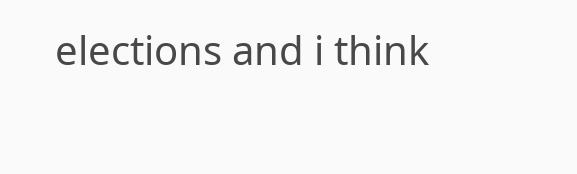elections and i think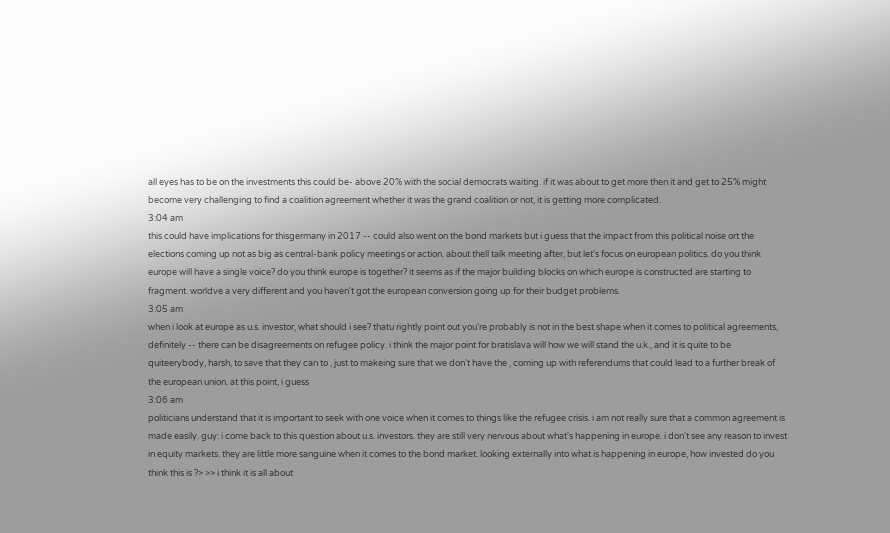all eyes has to be on the investments this could be- above 20% with the social democrats waiting. if it was about to get more then it and get to 25% might become very challenging to find a coalition agreement whether it was the grand coalition or not, it is getting more complicated.
3:04 am
this could have implications for thisgermany in 2017 -- could also went on the bond markets but i guess that the impact from this political noise ort the elections coming up not as big as central-bank policy meetings or action. about thell talk meeting after, but let's focus on european politics. do you think europe will have a single voice? do you think europe is together? it seems as if the major building blocks on which europe is constructed are starting to fragment. worldve a very different and you haven't got the european conversion going up for their budget problems.
3:05 am
when i look at europe as u.s. investor, what should i see? thatu rightly point out you're probably is not in the best shape when it comes to political agreements, definitely -- there can be disagreements on refugee policy. i think the major point for bratislava will how we will stand the u.k., and it is quite to be quiteerybody, harsh, to save that they can to , just to makeing sure that we don't have the , coming up with referendums that could lead to a further break of the european union. at this point, i guess
3:06 am
politicians understand that it is important to seek with one voice when it comes to things like the refugee crisis. i am not really sure that a common agreement is made easily. guy: i come back to this question about u.s. investors. they are still very nervous about what's happening in europe. i don't see any reason to invest in equity markets. they are little more sanguine when it comes to the bond market. looking externally into what is happening in europe, how invested do you think this is ?> >> i think it is all about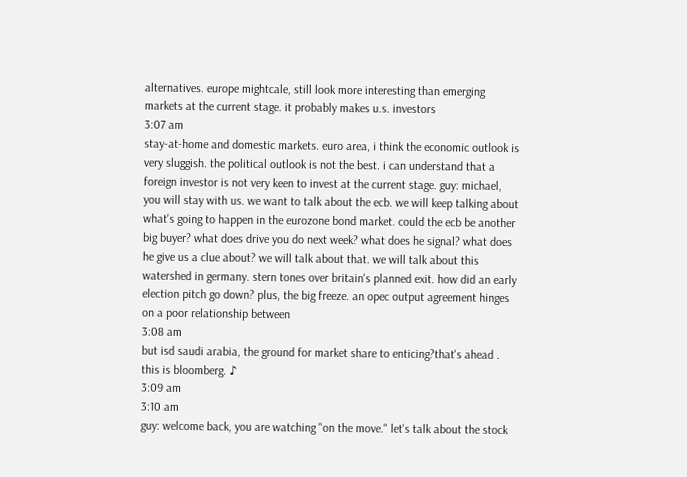alternatives. europe mightcale, still look more interesting than emerging markets at the current stage. it probably makes u.s. investors
3:07 am
stay-at-home and domestic markets. euro area, i think the economic outlook is very sluggish. the political outlook is not the best. i can understand that a foreign investor is not very keen to invest at the current stage. guy: michael, you will stay with us. we want to talk about the ecb. we will keep talking about what's going to happen in the eurozone bond market. could the ecb be another big buyer? what does drive you do next week? what does he signal? what does he give us a clue about? we will talk about that. we will talk about this watershed in germany. stern tones over britain's planned exit. how did an early election pitch go down? plus, the big freeze. an opec output agreement hinges on a poor relationship between
3:08 am
but isd saudi arabia, the ground for market share to enticing?that's ahead . this is bloomberg. ♪
3:09 am
3:10 am
guy: welcome back, you are watching "on the move." let's talk about the stock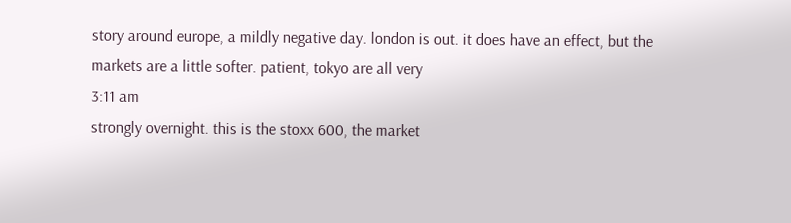story around europe, a mildly negative day. london is out. it does have an effect, but the markets are a little softer. patient, tokyo are all very
3:11 am
strongly overnight. this is the stoxx 600, the market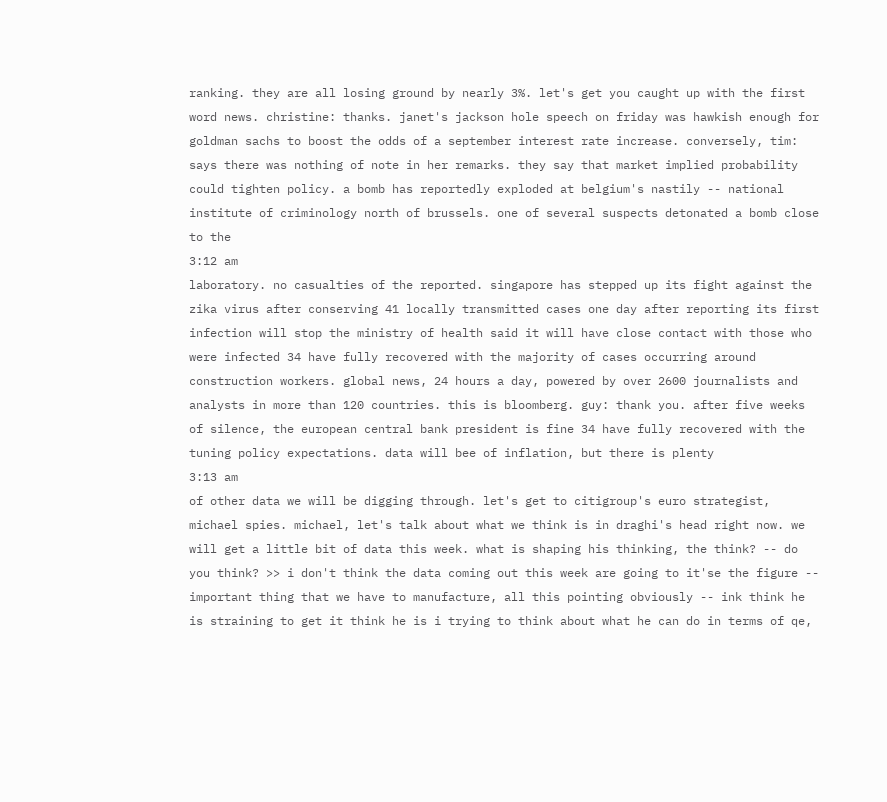ranking. they are all losing ground by nearly 3%. let's get you caught up with the first word news. christine: thanks. janet's jackson hole speech on friday was hawkish enough for goldman sachs to boost the odds of a september interest rate increase. conversely, tim: says there was nothing of note in her remarks. they say that market implied probability could tighten policy. a bomb has reportedly exploded at belgium's nastily -- national institute of criminology north of brussels. one of several suspects detonated a bomb close to the
3:12 am
laboratory. no casualties of the reported. singapore has stepped up its fight against the zika virus after conserving 41 locally transmitted cases one day after reporting its first infection will stop the ministry of health said it will have close contact with those who were infected 34 have fully recovered with the majority of cases occurring around construction workers. global news, 24 hours a day, powered by over 2600 journalists and analysts in more than 120 countries. this is bloomberg. guy: thank you. after five weeks of silence, the european central bank president is fine 34 have fully recovered with the tuning policy expectations. data will bee of inflation, but there is plenty
3:13 am
of other data we will be digging through. let's get to citigroup's euro strategist, michael spies. michael, let's talk about what we think is in draghi's head right now. we will get a little bit of data this week. what is shaping his thinking, the think? -- do you think? >> i don't think the data coming out this week are going to it'se the figure -- important thing that we have to manufacture, all this pointing obviously -- ink think he is straining to get it think he is i trying to think about what he can do in terms of qe,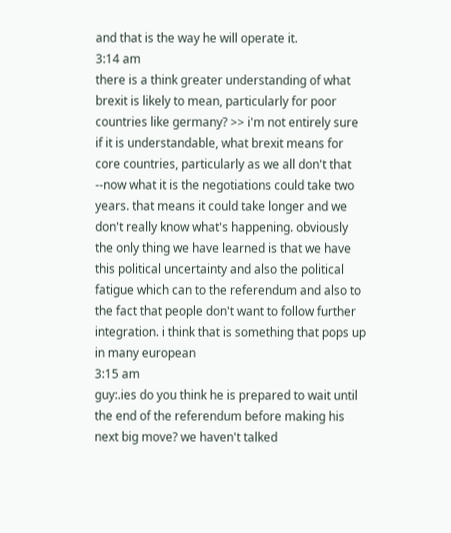and that is the way he will operate it.
3:14 am
there is a think greater understanding of what brexit is likely to mean, particularly for poor countries like germany? >> i'm not entirely sure if it is understandable, what brexit means for core countries, particularly as we all don't that --now what it is the negotiations could take two years. that means it could take longer and we don't really know what's happening. obviously the only thing we have learned is that we have this political uncertainty and also the political fatigue which can to the referendum and also to the fact that people don't want to follow further integration. i think that is something that pops up in many european
3:15 am
guy:.ies do you think he is prepared to wait until the end of the referendum before making his next big move? we haven't talked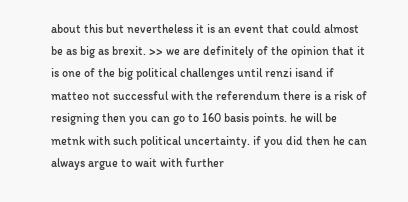about this but nevertheless it is an event that could almost be as big as brexit. >> we are definitely of the opinion that it is one of the big political challenges until renzi isand if matteo not successful with the referendum there is a risk of resigning then you can go to 160 basis points. he will be metnk with such political uncertainty. if you did then he can always argue to wait with further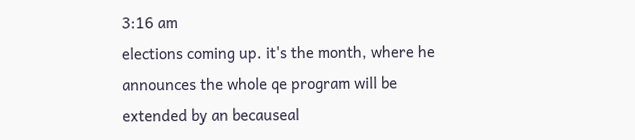3:16 am
elections coming up. it's the month, where he announces the whole qe program will be extended by an becauseal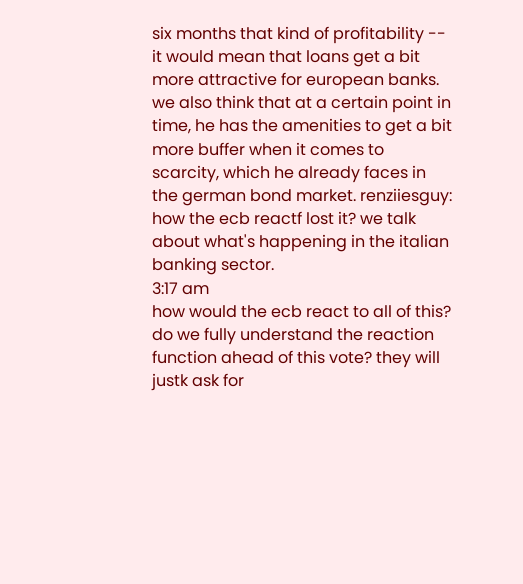six months that kind of profitability -- it would mean that loans get a bit more attractive for european banks. we also think that at a certain point in time, he has the amenities to get a bit more buffer when it comes to scarcity, which he already faces in the german bond market. renziiesguy: how the ecb reactf lost it? we talk about what's happening in the italian banking sector.
3:17 am
how would the ecb react to all of this? do we fully understand the reaction function ahead of this vote? they will justk ask for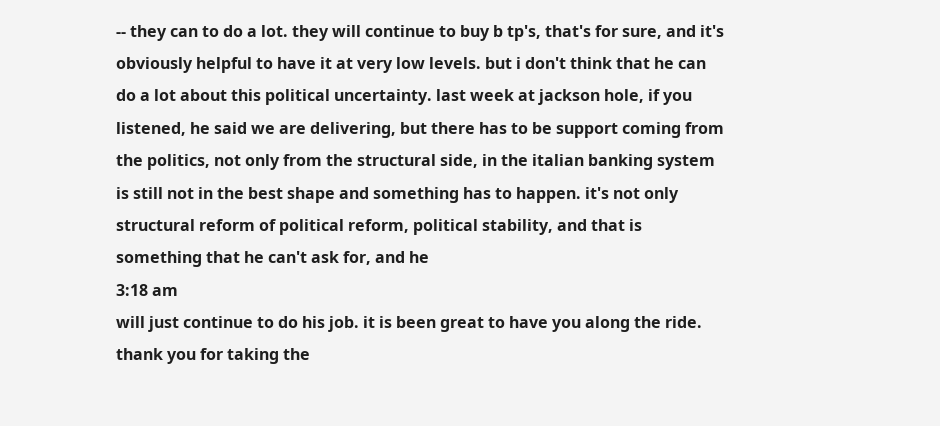-- they can to do a lot. they will continue to buy b tp's, that's for sure, and it's obviously helpful to have it at very low levels. but i don't think that he can do a lot about this political uncertainty. last week at jackson hole, if you listened, he said we are delivering, but there has to be support coming from the politics, not only from the structural side, in the italian banking system is still not in the best shape and something has to happen. it's not only structural reform of political reform, political stability, and that is something that he can't ask for, and he
3:18 am
will just continue to do his job. it is been great to have you along the ride. thank you for taking the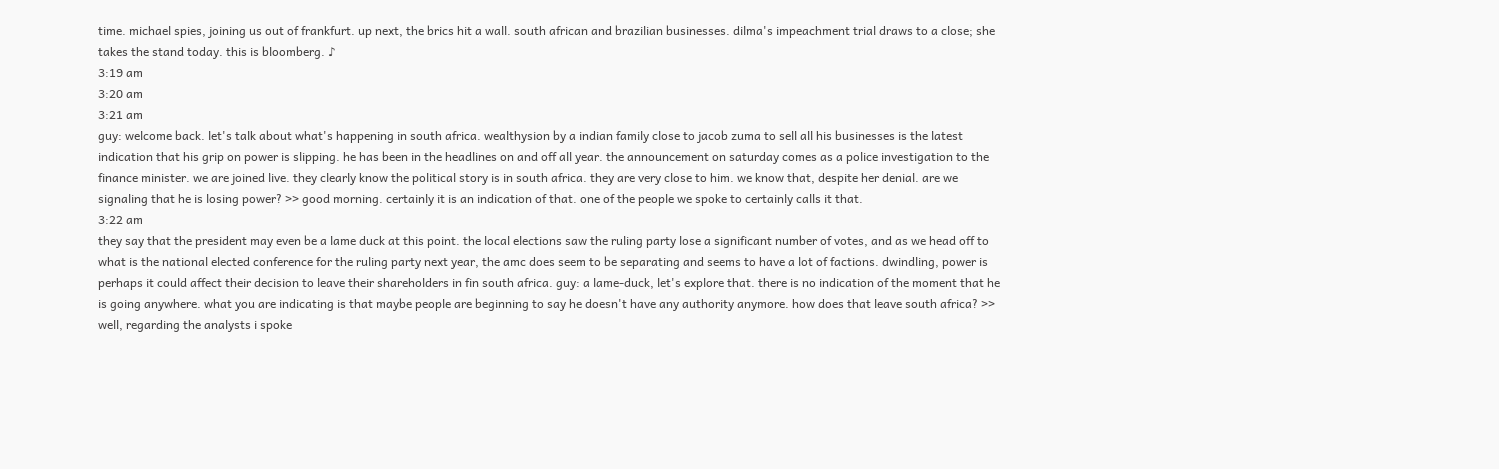time. michael spies, joining us out of frankfurt. up next, the brics hit a wall. south african and brazilian businesses. dilma's impeachment trial draws to a close; she takes the stand today. this is bloomberg. ♪
3:19 am
3:20 am
3:21 am
guy: welcome back. let's talk about what's happening in south africa. wealthysion by a indian family close to jacob zuma to sell all his businesses is the latest indication that his grip on power is slipping. he has been in the headlines on and off all year. the announcement on saturday comes as a police investigation to the finance minister. we are joined live. they clearly know the political story is in south africa. they are very close to him. we know that, despite her denial. are we signaling that he is losing power? >> good morning. certainly it is an indication of that. one of the people we spoke to certainly calls it that.
3:22 am
they say that the president may even be a lame duck at this point. the local elections saw the ruling party lose a significant number of votes, and as we head off to what is the national elected conference for the ruling party next year, the amc does seem to be separating and seems to have a lot of factions. dwindling, power is perhaps it could affect their decision to leave their shareholders in fin south africa. guy: a lame-duck, let's explore that. there is no indication of the moment that he is going anywhere. what you are indicating is that maybe people are beginning to say he doesn't have any authority anymore. how does that leave south africa? >> well, regarding the analysts i spoke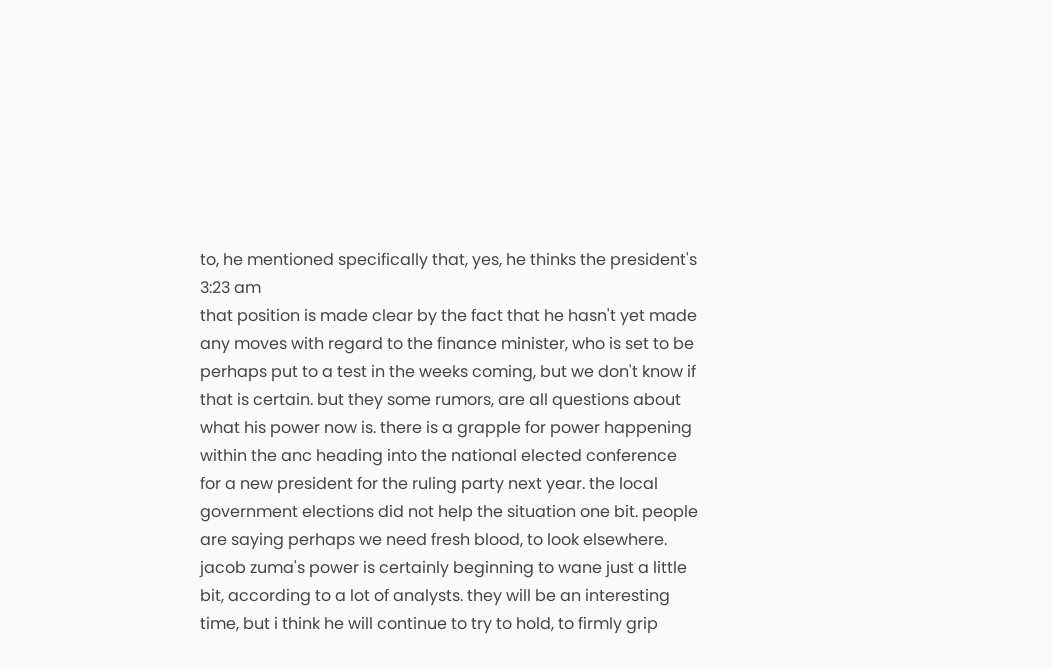to, he mentioned specifically that, yes, he thinks the president's
3:23 am
that position is made clear by the fact that he hasn't yet made any moves with regard to the finance minister, who is set to be perhaps put to a test in the weeks coming, but we don't know if that is certain. but they some rumors, are all questions about what his power now is. there is a grapple for power happening within the anc heading into the national elected conference for a new president for the ruling party next year. the local government elections did not help the situation one bit. people are saying perhaps we need fresh blood, to look elsewhere. jacob zuma's power is certainly beginning to wane just a little bit, according to a lot of analysts. they will be an interesting time, but i think he will continue to try to hold, to firmly grip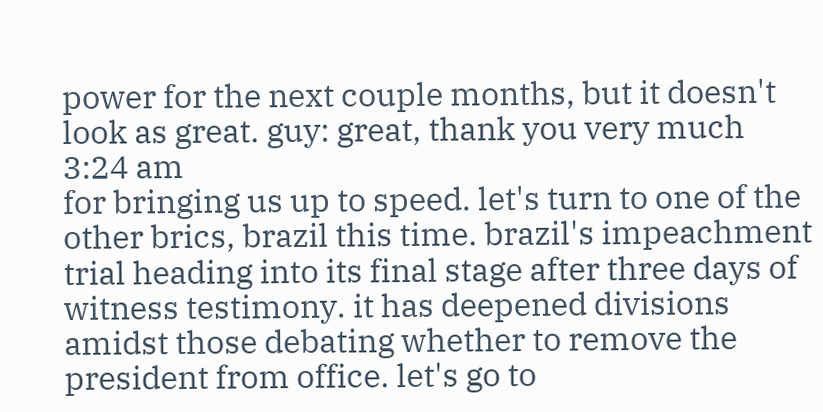power for the next couple months, but it doesn't look as great. guy: great, thank you very much
3:24 am
for bringing us up to speed. let's turn to one of the other brics, brazil this time. brazil's impeachment trial heading into its final stage after three days of witness testimony. it has deepened divisions amidst those debating whether to remove the president from office. let's go to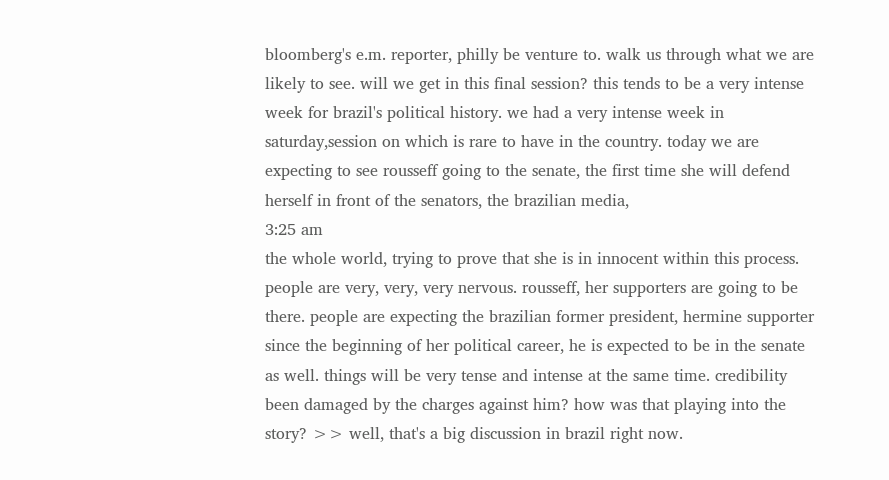bloomberg's e.m. reporter, philly be venture to. walk us through what we are likely to see. will we get in this final session? this tends to be a very intense week for brazil's political history. we had a very intense week in saturday,session on which is rare to have in the country. today we are expecting to see rousseff going to the senate, the first time she will defend herself in front of the senators, the brazilian media,
3:25 am
the whole world, trying to prove that she is in innocent within this process. people are very, very, very nervous. rousseff, her supporters are going to be there. people are expecting the brazilian former president, hermine supporter since the beginning of her political career, he is expected to be in the senate as well. things will be very tense and intense at the same time. credibility been damaged by the charges against him? how was that playing into the story? >> well, that's a big discussion in brazil right now.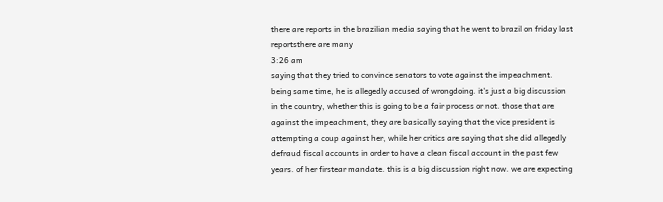there are reports in the brazilian media saying that he went to brazil on friday last reportsthere are many
3:26 am
saying that they tried to convince senators to vote against the impeachment. being same time, he is allegedly accused of wrongdoing. it's just a big discussion in the country, whether this is going to be a fair process or not. those that are against the impeachment, they are basically saying that the vice president is attempting a coup against her, while her critics are saying that she did allegedly defraud fiscal accounts in order to have a clean fiscal account in the past few years. of her firstear mandate. this is a big discussion right now. we are expecting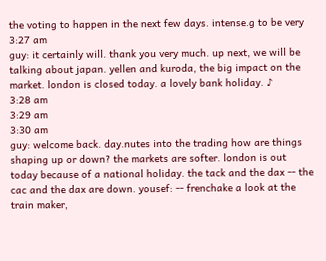the voting to happen in the next few days. intense.g to be very
3:27 am
guy: it certainly will. thank you very much. up next, we will be talking about japan. yellen and kuroda, the big impact on the market. london is closed today. a lovely bank holiday. ♪
3:28 am
3:29 am
3:30 am
guy: welcome back. day.nutes into the trading how are things shaping up or down? the markets are softer. london is out today because of a national holiday. the tack and the dax -- the cac and the dax are down. yousef: -- frenchake a look at the train maker,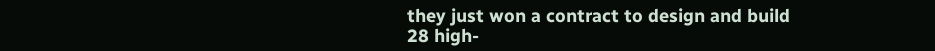they just won a contract to design and build 28 high-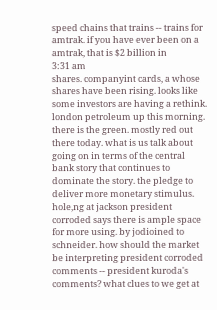speed chains that trains -- trains for amtrak. if you have ever been on a amtrak, that is $2 billion in
3:31 am
shares. companyint cards, a whose shares have been rising. looks like some investors are having a rethink. london petroleum up this morning. there is the green. mostly red out there today. what is us talk about going on in terms of the central bank story that continues to dominate the story. the pledge to deliver more monetary stimulus. hole,ng at jackson president corroded says there is ample space for more using. by jodioined to schneider. how should the market be interpreting president corroded comments -- president kuroda's comments? what clues to we get at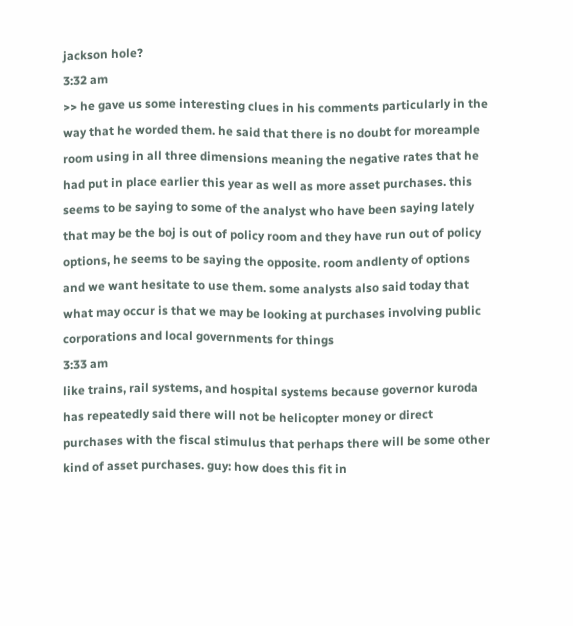jackson hole?
3:32 am
>> he gave us some interesting clues in his comments particularly in the way that he worded them. he said that there is no doubt for moreample room using in all three dimensions meaning the negative rates that he had put in place earlier this year as well as more asset purchases. this seems to be saying to some of the analyst who have been saying lately that may be the boj is out of policy room and they have run out of policy options, he seems to be saying the opposite. room andlenty of options and we want hesitate to use them. some analysts also said today that what may occur is that we may be looking at purchases involving public corporations and local governments for things
3:33 am
like trains, rail systems, and hospital systems because governor kuroda has repeatedly said there will not be helicopter money or direct purchases with the fiscal stimulus that perhaps there will be some other kind of asset purchases. guy: how does this fit in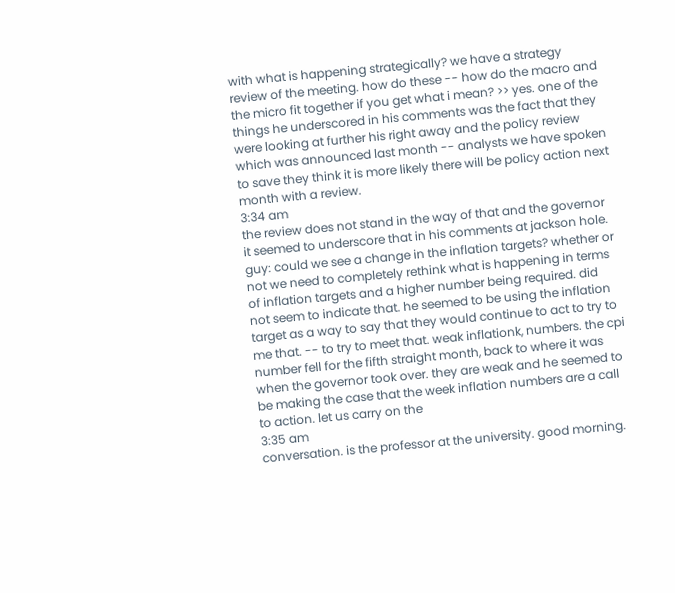with what is happening strategically? we have a strategy review of the meeting. how do these -- how do the macro and the micro fit together if you get what i mean? >> yes. one of the things he underscored in his comments was the fact that they were looking at further his right away and the policy review which was announced last month -- analysts we have spoken to save they think it is more likely there will be policy action next month with a review.
3:34 am
the review does not stand in the way of that and the governor it seemed to underscore that in his comments at jackson hole. guy: could we see a change in the inflation targets? whether or not we need to completely rethink what is happening in terms of inflation targets and a higher number being required. did not seem to indicate that. he seemed to be using the inflation target as a way to say that they would continue to act to try to me that. -- to try to meet that. weak inflationk, numbers. the cpi number fell for the fifth straight month, back to where it was when the governor took over. they are weak and he seemed to be making the case that the week inflation numbers are a call to action. let us carry on the
3:35 am
conversation. is the professor at the university. good morning.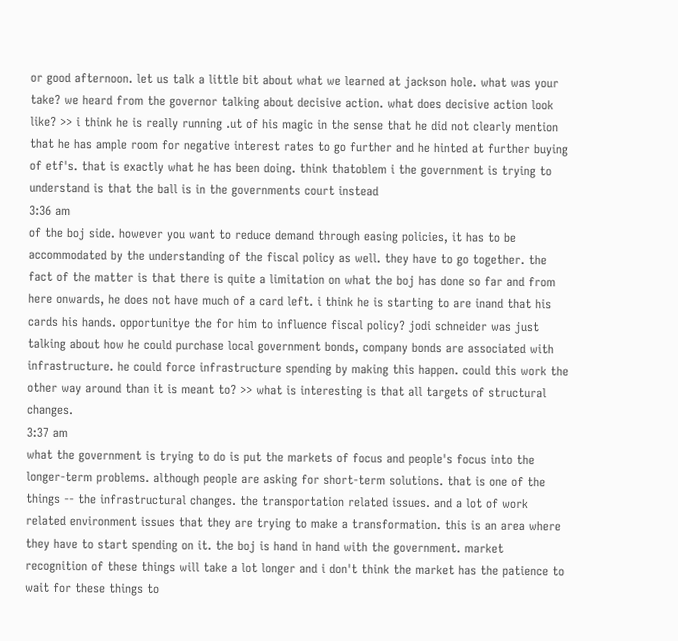or good afternoon. let us talk a little bit about what we learned at jackson hole. what was your take? we heard from the governor talking about decisive action. what does decisive action look like? >> i think he is really running .ut of his magic in the sense that he did not clearly mention that he has ample room for negative interest rates to go further and he hinted at further buying of etf's. that is exactly what he has been doing. think thatoblem i the government is trying to understand is that the ball is in the governments court instead
3:36 am
of the boj side. however you want to reduce demand through easing policies, it has to be accommodated by the understanding of the fiscal policy as well. they have to go together. the fact of the matter is that there is quite a limitation on what the boj has done so far and from here onwards, he does not have much of a card left. i think he is starting to are inand that his cards his hands. opportunitye the for him to influence fiscal policy? jodi schneider was just talking about how he could purchase local government bonds, company bonds are associated with infrastructure. he could force infrastructure spending by making this happen. could this work the other way around than it is meant to? >> what is interesting is that all targets of structural changes.
3:37 am
what the government is trying to do is put the markets of focus and people's focus into the longer-term problems. although people are asking for short-term solutions. that is one of the things -- the infrastructural changes. the transportation related issues. and a lot of work related environment issues that they are trying to make a transformation. this is an area where they have to start spending on it. the boj is hand in hand with the government. market recognition of these things will take a lot longer and i don't think the market has the patience to wait for these things to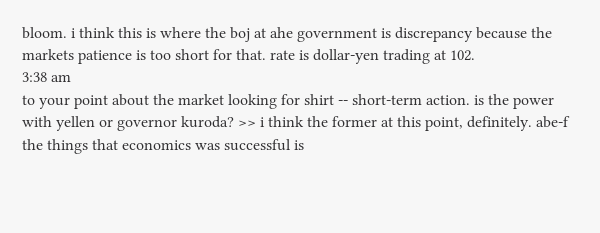bloom. i think this is where the boj at ahe government is discrepancy because the markets patience is too short for that. rate is dollar-yen trading at 102.
3:38 am
to your point about the market looking for shirt -- short-term action. is the power with yellen or governor kuroda? >> i think the former at this point, definitely. abe-f the things that economics was successful is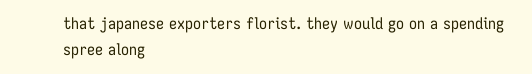that japanese exporters florist. they would go on a spending spree along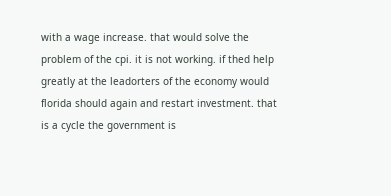with a wage increase. that would solve the problem of the cpi. it is not working. if thed help greatly at the leadorters of the economy would florida should again and restart investment. that is a cycle the government is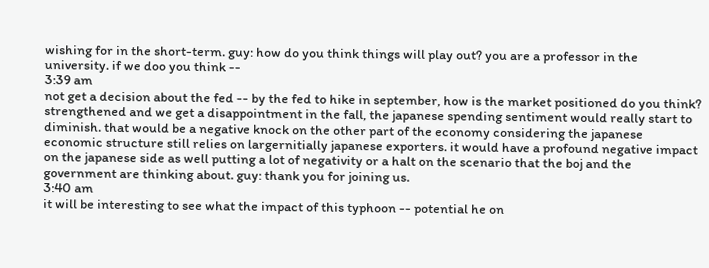wishing for in the short-term. guy: how do you think things will play out? you are a professor in the university. if we doo you think --
3:39 am
not get a decision about the fed -- by the fed to hike in september, how is the market positioned do you think? strengthened and we get a disappointment in the fall, the japanese spending sentiment would really start to diminish. that would be a negative knock on the other part of the economy considering the japanese economic structure still relies on largernitially japanese exporters. it would have a profound negative impact on the japanese side as well putting a lot of negativity or a halt on the scenario that the boj and the government are thinking about. guy: thank you for joining us.
3:40 am
it will be interesting to see what the impact of this typhoon -- potential he on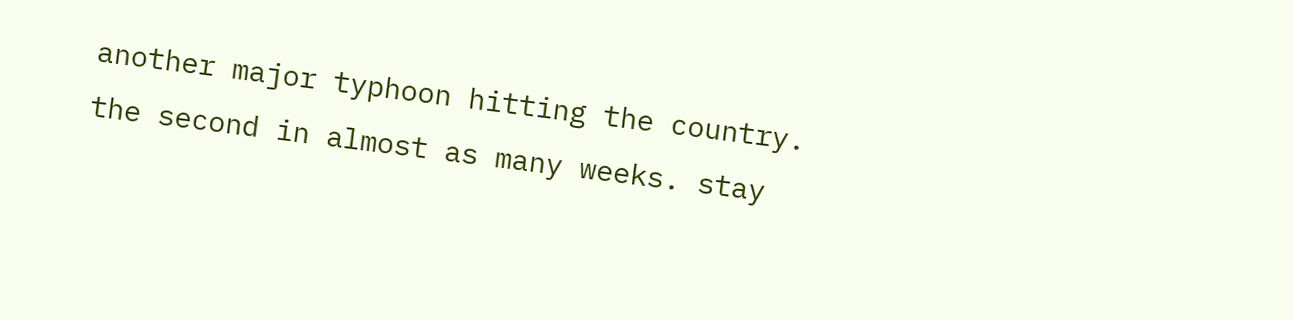another major typhoon hitting the country. the second in almost as many weeks. stay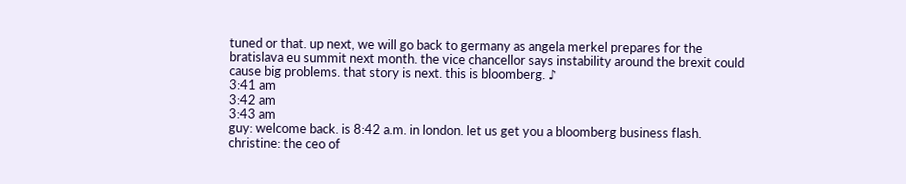tuned or that. up next, we will go back to germany as angela merkel prepares for the bratislava eu summit next month. the vice chancellor says instability around the brexit could cause big problems. that story is next. this is bloomberg. ♪
3:41 am
3:42 am
3:43 am
guy: welcome back. is 8:42 a.m. in london. let us get you a bloomberg business flash. christine: the ceo of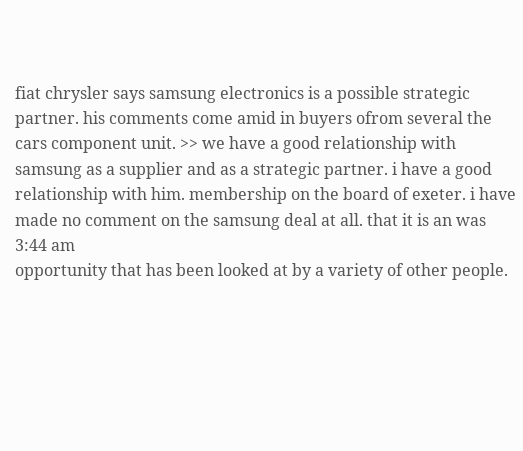fiat chrysler says samsung electronics is a possible strategic partner. his comments come amid in buyers ofrom several the cars component unit. >> we have a good relationship with samsung as a supplier and as a strategic partner. i have a good relationship with him. membership on the board of exeter. i have made no comment on the samsung deal at all. that it is an was
3:44 am
opportunity that has been looked at by a variety of other people.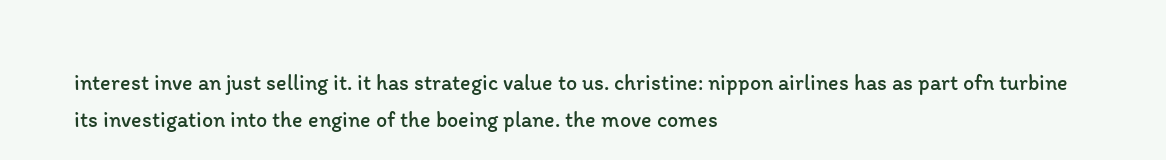interest inve an just selling it. it has strategic value to us. christine: nippon airlines has as part ofn turbine its investigation into the engine of the boeing plane. the move comes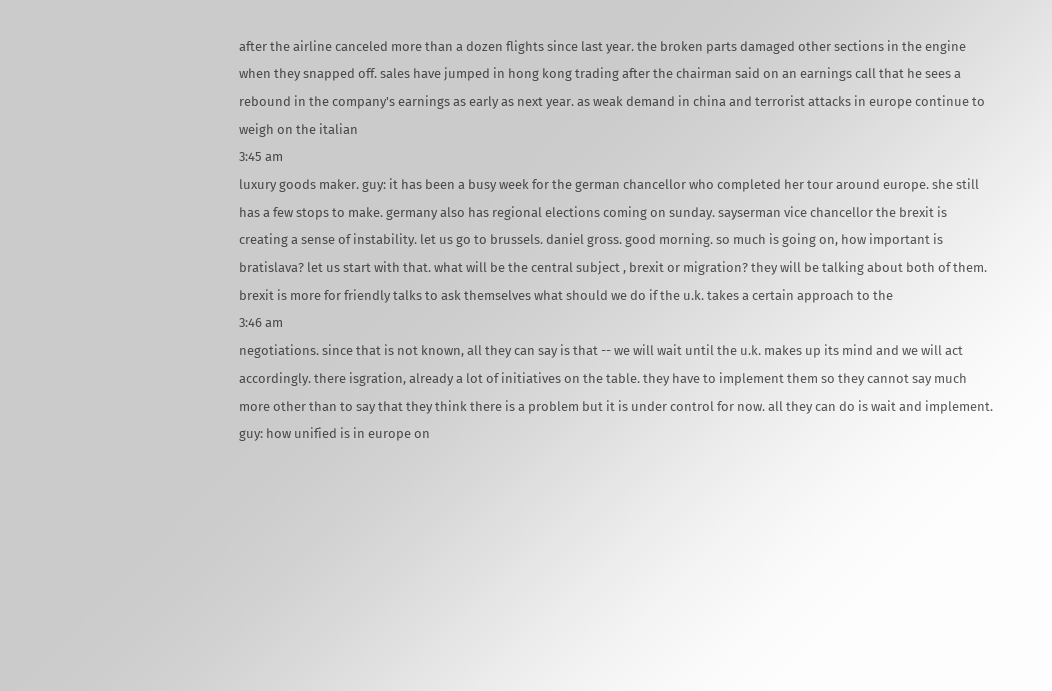after the airline canceled more than a dozen flights since last year. the broken parts damaged other sections in the engine when they snapped off. sales have jumped in hong kong trading after the chairman said on an earnings call that he sees a rebound in the company's earnings as early as next year. as weak demand in china and terrorist attacks in europe continue to weigh on the italian
3:45 am
luxury goods maker. guy: it has been a busy week for the german chancellor who completed her tour around europe. she still has a few stops to make. germany also has regional elections coming on sunday. sayserman vice chancellor the brexit is creating a sense of instability. let us go to brussels. daniel gross. good morning. so much is going on, how important is bratislava? let us start with that. what will be the central subject , brexit or migration? they will be talking about both of them. brexit is more for friendly talks to ask themselves what should we do if the u.k. takes a certain approach to the
3:46 am
negotiations. since that is not known, all they can say is that -- we will wait until the u.k. makes up its mind and we will act accordingly. there isgration, already a lot of initiatives on the table. they have to implement them so they cannot say much more other than to say that they think there is a problem but it is under control for now. all they can do is wait and implement. guy: how unified is in europe on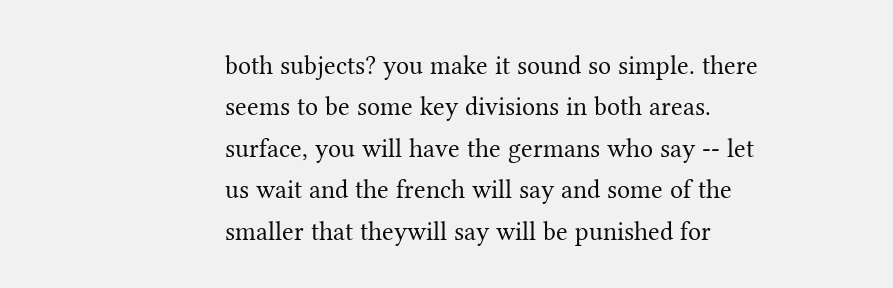both subjects? you make it sound so simple. there seems to be some key divisions in both areas. surface, you will have the germans who say -- let us wait and the french will say and some of the smaller that theywill say will be punished for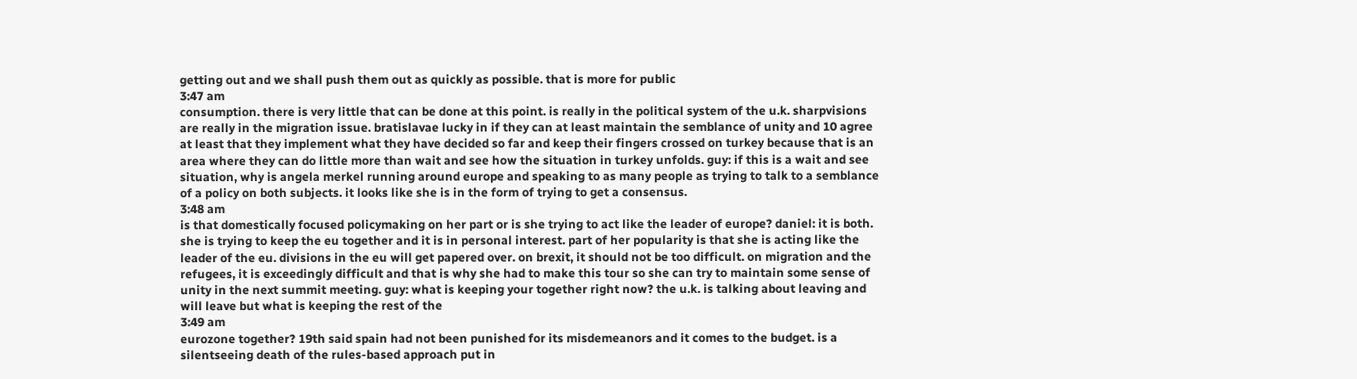getting out and we shall push them out as quickly as possible. that is more for public
3:47 am
consumption. there is very little that can be done at this point. is really in the political system of the u.k. sharpvisions are really in the migration issue. bratislavae lucky in if they can at least maintain the semblance of unity and 10 agree at least that they implement what they have decided so far and keep their fingers crossed on turkey because that is an area where they can do little more than wait and see how the situation in turkey unfolds. guy: if this is a wait and see situation, why is angela merkel running around europe and speaking to as many people as trying to talk to a semblance of a policy on both subjects. it looks like she is in the form of trying to get a consensus.
3:48 am
is that domestically focused policymaking on her part or is she trying to act like the leader of europe? daniel: it is both. she is trying to keep the eu together and it is in personal interest. part of her popularity is that she is acting like the leader of the eu. divisions in the eu will get papered over. on brexit, it should not be too difficult. on migration and the refugees, it is exceedingly difficult and that is why she had to make this tour so she can try to maintain some sense of unity in the next summit meeting. guy: what is keeping your together right now? the u.k. is talking about leaving and will leave but what is keeping the rest of the
3:49 am
eurozone together? 19th said spain had not been punished for its misdemeanors and it comes to the budget. is a silentseeing death of the rules-based approach put in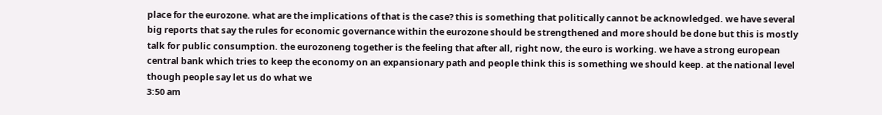place for the eurozone. what are the implications of that is the case? this is something that politically cannot be acknowledged. we have several big reports that say the rules for economic governance within the eurozone should be strengthened and more should be done but this is mostly talk for public consumption. the eurozoneng together is the feeling that after all, right now, the euro is working. we have a strong european central bank which tries to keep the economy on an expansionary path and people think this is something we should keep. at the national level though people say let us do what we
3:50 am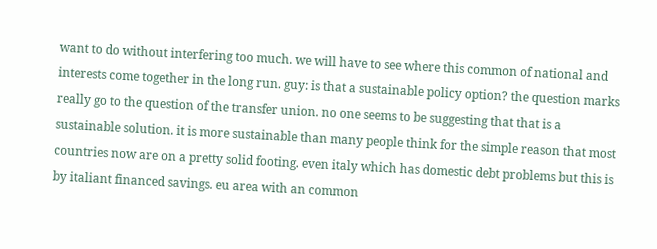want to do without interfering too much. we will have to see where this common of national and interests come together in the long run. guy: is that a sustainable policy option? the question marks really go to the question of the transfer union. no one seems to be suggesting that that is a sustainable solution. it is more sustainable than many people think for the simple reason that most countries now are on a pretty solid footing. even italy which has domestic debt problems but this is by italiant financed savings. eu area with an common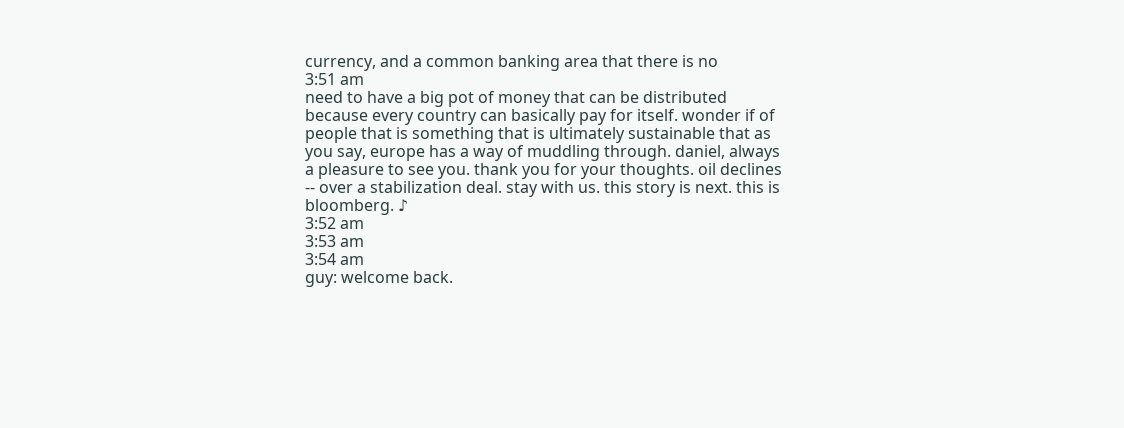currency, and a common banking area that there is no
3:51 am
need to have a big pot of money that can be distributed because every country can basically pay for itself. wonder if of people that is something that is ultimately sustainable that as you say, europe has a way of muddling through. daniel, always a pleasure to see you. thank you for your thoughts. oil declines -- over a stabilization deal. stay with us. this story is next. this is bloomberg. ♪
3:52 am
3:53 am
3:54 am
guy: welcome back.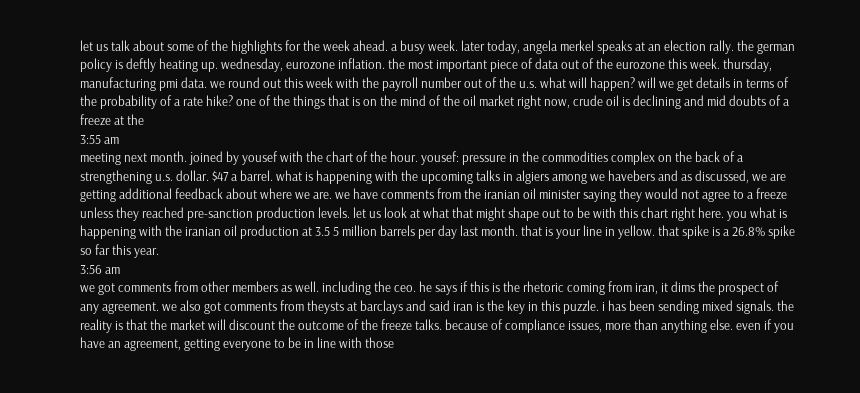let us talk about some of the highlights for the week ahead. a busy week. later today, angela merkel speaks at an election rally. the german policy is deftly heating up. wednesday, eurozone inflation. the most important piece of data out of the eurozone this week. thursday, manufacturing pmi data. we round out this week with the payroll number out of the u.s. what will happen? will we get details in terms of the probability of a rate hike? one of the things that is on the mind of the oil market right now, crude oil is declining and mid doubts of a freeze at the
3:55 am
meeting next month. joined by yousef with the chart of the hour. yousef: pressure in the commodities complex on the back of a strengthening u.s. dollar. $47 a barrel. what is happening with the upcoming talks in algiers among we havebers and as discussed, we are getting additional feedback about where we are. we have comments from the iranian oil minister saying they would not agree to a freeze unless they reached pre-sanction production levels. let us look at what that might shape out to be with this chart right here. you what is happening with the iranian oil production at 3.5 5 million barrels per day last month. that is your line in yellow. that spike is a 26.8% spike so far this year.
3:56 am
we got comments from other members as well. including the ceo. he says if this is the rhetoric coming from iran, it dims the prospect of any agreement. we also got comments from theysts at barclays and said iran is the key in this puzzle. i has been sending mixed signals. the reality is that the market will discount the outcome of the freeze talks. because of compliance issues, more than anything else. even if you have an agreement, getting everyone to be in line with those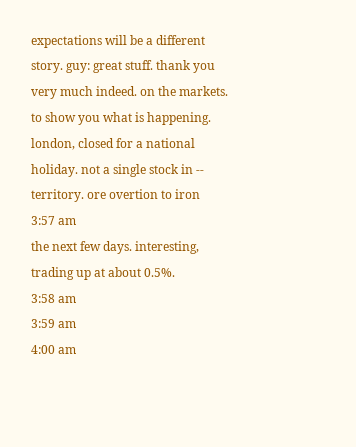expectations will be a different story. guy: great stuff. thank you very much indeed. on the markets. to show you what is happening. london, closed for a national holiday. not a single stock in -- territory. ore overtion to iron
3:57 am
the next few days. interesting, trading up at about 0.5%.
3:58 am
3:59 am
4:00 am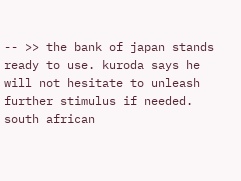-- >> the bank of japan stands ready to use. kuroda says he will not hesitate to unleash further stimulus if needed. south african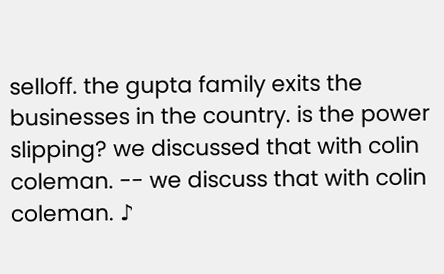selloff. the gupta family exits the businesses in the country. is the power slipping? we discussed that with colin coleman. -- we discuss that with colin coleman. ♪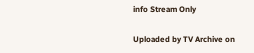info Stream Only

Uploaded by TV Archive on